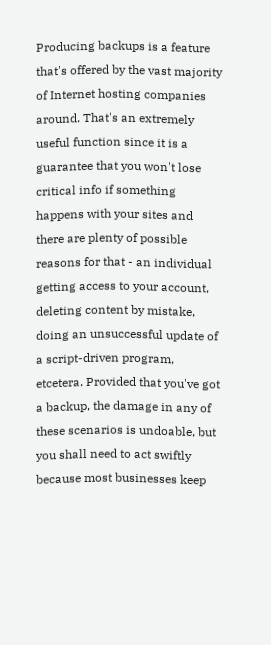Producing backups is a feature that's offered by the vast majority of Internet hosting companies around. That's an extremely useful function since it is a guarantee that you won't lose critical info if something happens with your sites and there are plenty of possible reasons for that - an individual getting access to your account, deleting content by mistake, doing an unsuccessful update of a script-driven program, etcetera. Provided that you've got a backup, the damage in any of these scenarios is undoable, but you shall need to act swiftly because most businesses keep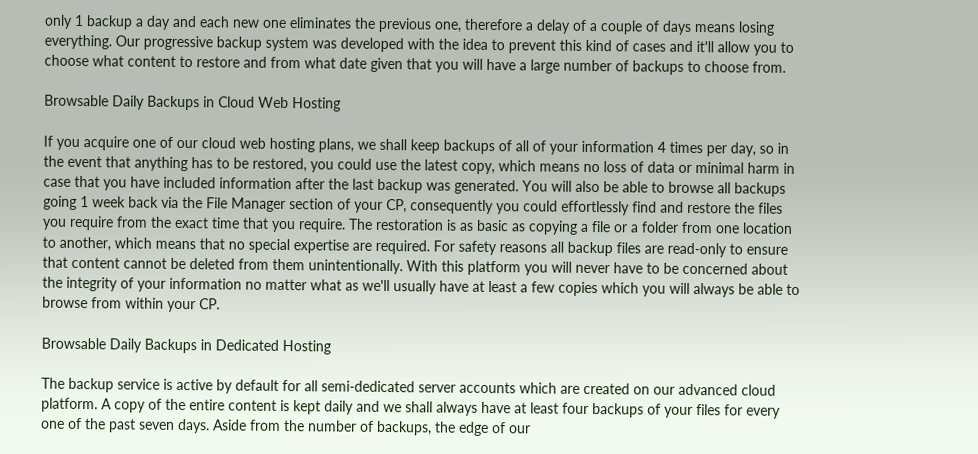only 1 backup a day and each new one eliminates the previous one, therefore a delay of a couple of days means losing everything. Our progressive backup system was developed with the idea to prevent this kind of cases and it'll allow you to choose what content to restore and from what date given that you will have a large number of backups to choose from.

Browsable Daily Backups in Cloud Web Hosting

If you acquire one of our cloud web hosting plans, we shall keep backups of all of your information 4 times per day, so in the event that anything has to be restored, you could use the latest copy, which means no loss of data or minimal harm in case that you have included information after the last backup was generated. You will also be able to browse all backups going 1 week back via the File Manager section of your CP, consequently you could effortlessly find and restore the files you require from the exact time that you require. The restoration is as basic as copying a file or a folder from one location to another, which means that no special expertise are required. For safety reasons all backup files are read-only to ensure that content cannot be deleted from them unintentionally. With this platform you will never have to be concerned about the integrity of your information no matter what as we'll usually have at least a few copies which you will always be able to browse from within your CP.

Browsable Daily Backups in Dedicated Hosting

The backup service is active by default for all semi-dedicated server accounts which are created on our advanced cloud platform. A copy of the entire content is kept daily and we shall always have at least four backups of your files for every one of the past seven days. Aside from the number of backups, the edge of our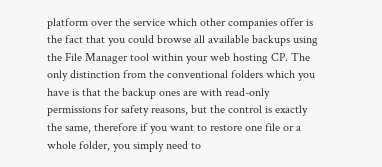platform over the service which other companies offer is the fact that you could browse all available backups using the File Manager tool within your web hosting CP. The only distinction from the conventional folders which you have is that the backup ones are with read-only permissions for safety reasons, but the control is exactly the same, therefore if you want to restore one file or a whole folder, you simply need to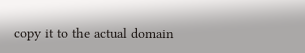copy it to the actual domain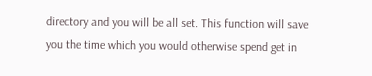directory and you will be all set. This function will save you the time which you would otherwise spend get in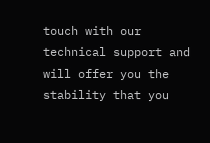touch with our technical support and will offer you the stability that you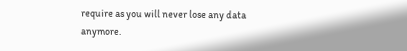require as you will never lose any data anymore.